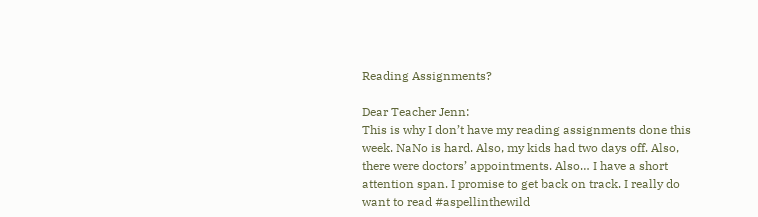Reading Assignments?

Dear Teacher Jenn:
This is why I don’t have my reading assignments done this week. NaNo is hard. Also, my kids had two days off. Also, there were doctors’ appointments. Also… I have a short attention span. I promise to get back on track. I really do want to read #aspellinthewild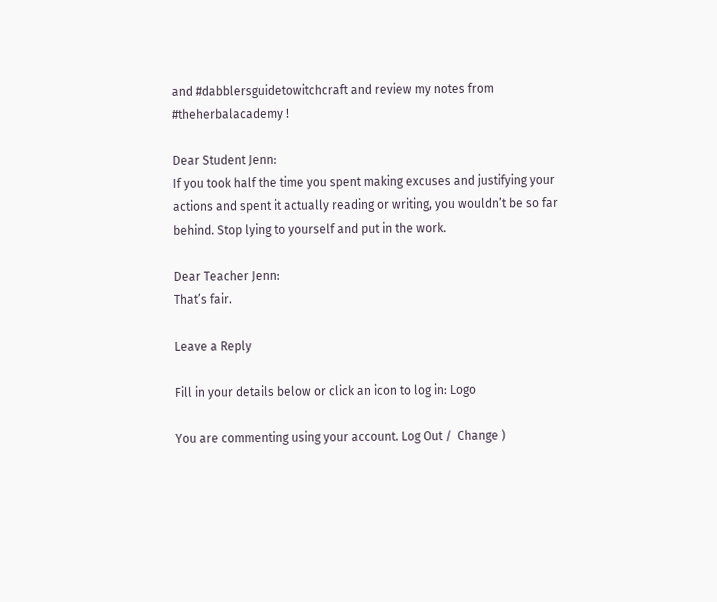and #dabblersguidetowitchcraft and review my notes from #theherbalacademy !

Dear Student Jenn:
If you took half the time you spent making excuses and justifying your actions and spent it actually reading or writing, you wouldn’t be so far behind. Stop lying to yourself and put in the work.

Dear Teacher Jenn:
That’s fair.

Leave a Reply

Fill in your details below or click an icon to log in: Logo

You are commenting using your account. Log Out /  Change )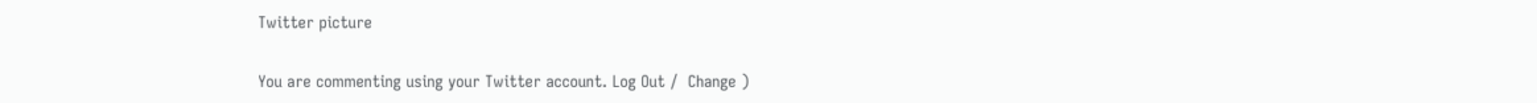Twitter picture

You are commenting using your Twitter account. Log Out /  Change )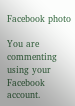Facebook photo

You are commenting using your Facebook account.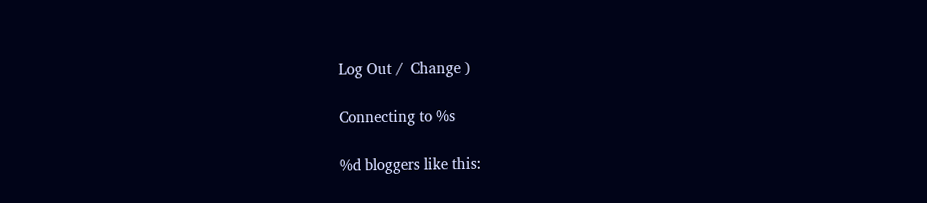Log Out /  Change )

Connecting to %s

%d bloggers like this: